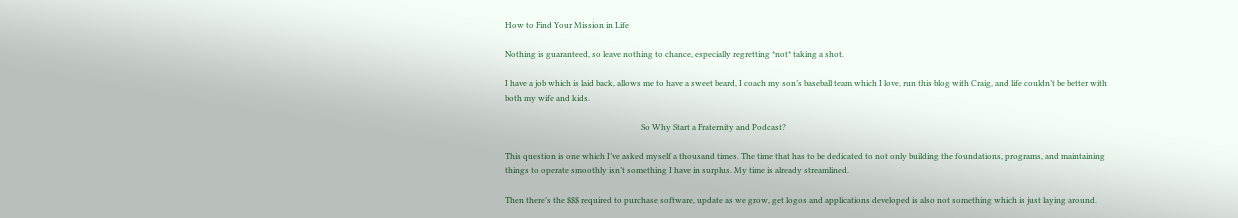How to Find Your Mission in Life

Nothing is guaranteed, so leave nothing to chance, especially regretting *not* taking a shot.

I have a job which is laid back, allows me to have a sweet beard, I coach my son’s baseball team which I love, run this blog with Craig, and life couldn’t be better with both my wife and kids.

                                                                    So Why Start a Fraternity and Podcast?

This question is one which I’ve asked myself a thousand times. The time that has to be dedicated to not only building the foundations, programs, and maintaining things to operate smoothly isn’t something I have in surplus. My time is already streamlined.

Then there’s the $$$ required to purchase software, update as we grow, get logos and applications developed is also not something which is just laying around.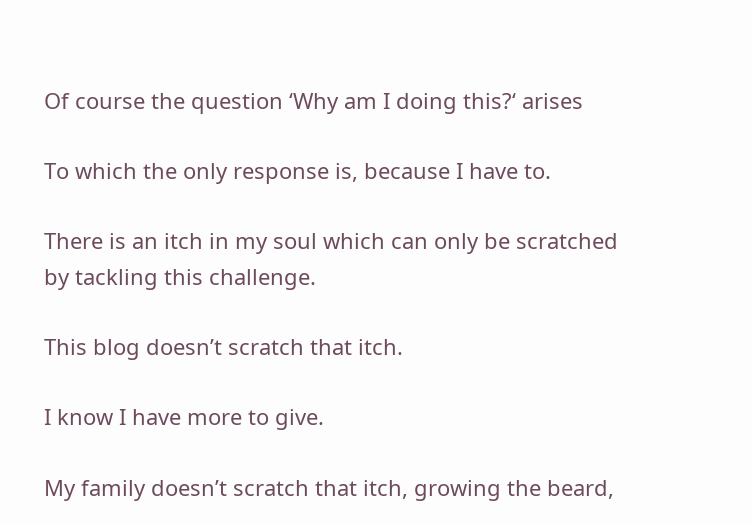Of course the question ‘Why am I doing this?‘ arises

To which the only response is, because I have to.

There is an itch in my soul which can only be scratched by tackling this challenge.

This blog doesn’t scratch that itch.

I know I have more to give.

My family doesn’t scratch that itch, growing the beard,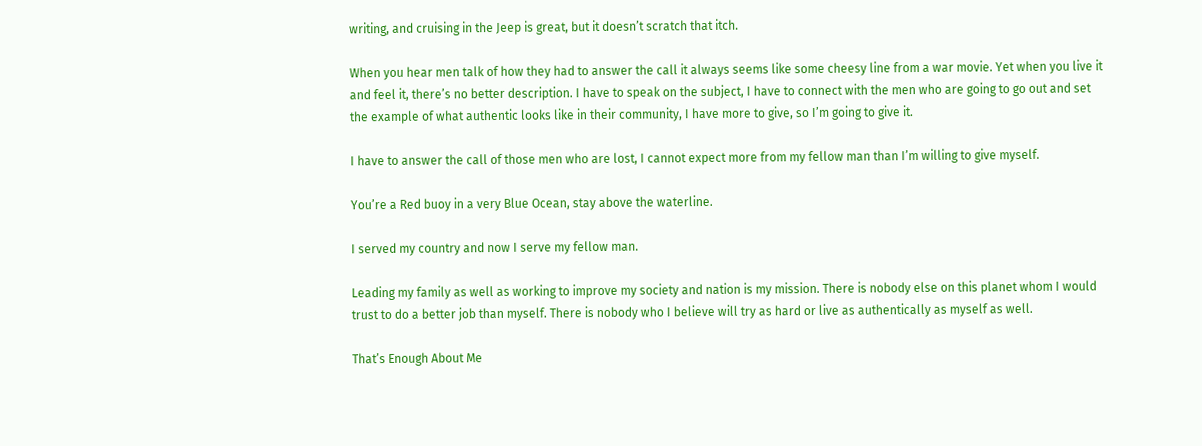writing, and cruising in the Jeep is great, but it doesn’t scratch that itch.

When you hear men talk of how they had to answer the call it always seems like some cheesy line from a war movie. Yet when you live it and feel it, there’s no better description. I have to speak on the subject, I have to connect with the men who are going to go out and set the example of what authentic looks like in their community, I have more to give, so I’m going to give it.

I have to answer the call of those men who are lost, I cannot expect more from my fellow man than I’m willing to give myself.

You’re a Red buoy in a very Blue Ocean, stay above the waterline.

I served my country and now I serve my fellow man.

Leading my family as well as working to improve my society and nation is my mission. There is nobody else on this planet whom I would trust to do a better job than myself. There is nobody who I believe will try as hard or live as authentically as myself as well.

That’s Enough About Me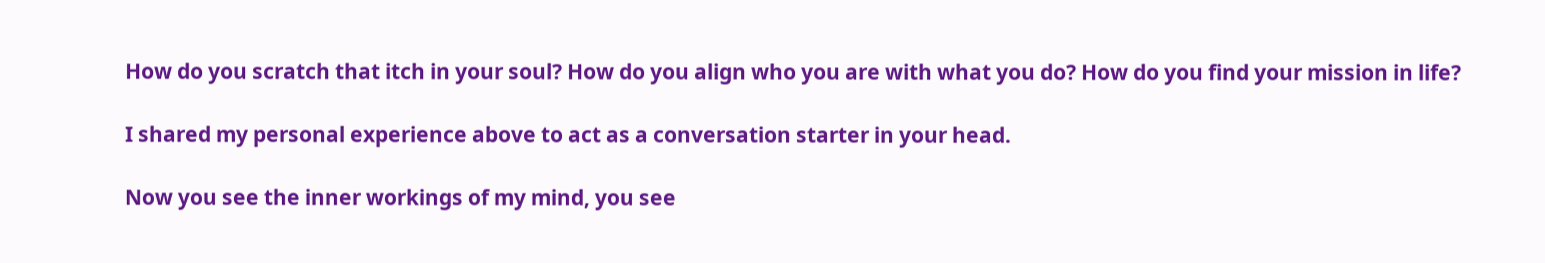How do you scratch that itch in your soul? How do you align who you are with what you do? How do you find your mission in life?

I shared my personal experience above to act as a conversation starter in your head.

Now you see the inner workings of my mind, you see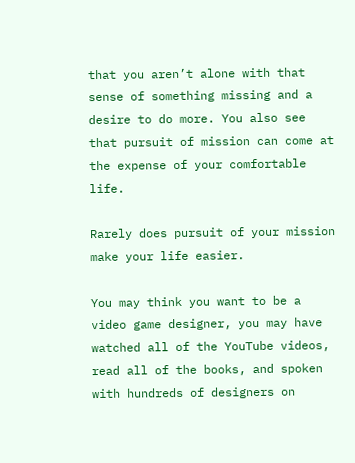that you aren’t alone with that sense of something missing and a desire to do more. You also see that pursuit of mission can come at the expense of your comfortable life.

Rarely does pursuit of your mission make your life easier.

You may think you want to be a video game designer, you may have watched all of the YouTube videos, read all of the books, and spoken with hundreds of designers on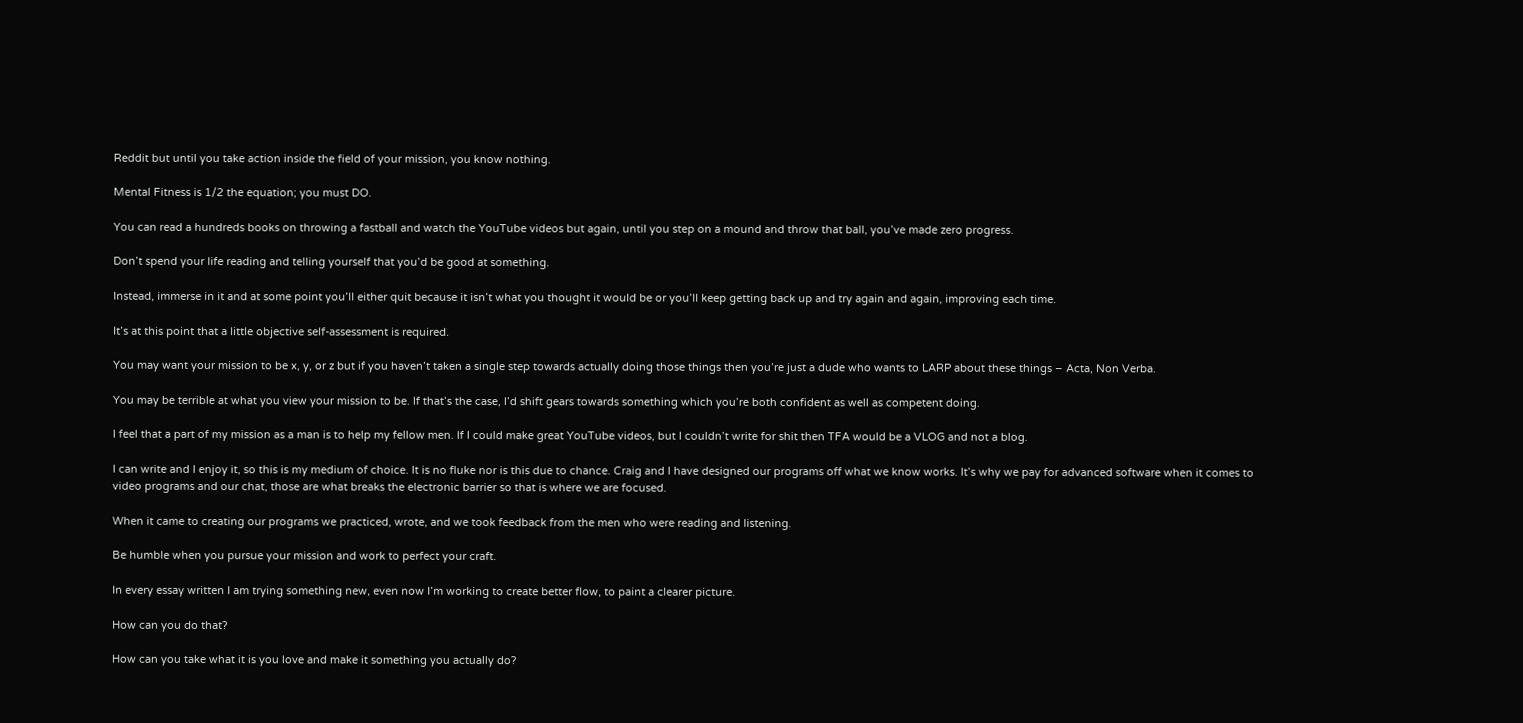Reddit but until you take action inside the field of your mission, you know nothing.

Mental Fitness is 1/2 the equation; you must DO.

You can read a hundreds books on throwing a fastball and watch the YouTube videos but again, until you step on a mound and throw that ball, you’ve made zero progress.

Don’t spend your life reading and telling yourself that you’d be good at something.

Instead, immerse in it and at some point you’ll either quit because it isn’t what you thought it would be or you’ll keep getting back up and try again and again, improving each time.

It’s at this point that a little objective self-assessment is required.

You may want your mission to be x, y, or z but if you haven’t taken a single step towards actually doing those things then you’re just a dude who wants to LARP about these things – Acta, Non Verba.

You may be terrible at what you view your mission to be. If that’s the case, I’d shift gears towards something which you’re both confident as well as competent doing.

I feel that a part of my mission as a man is to help my fellow men. If I could make great YouTube videos, but I couldn’t write for shit then TFA would be a VLOG and not a blog.

I can write and I enjoy it, so this is my medium of choice. It is no fluke nor is this due to chance. Craig and I have designed our programs off what we know works. It’s why we pay for advanced software when it comes to video programs and our chat, those are what breaks the electronic barrier so that is where we are focused.

When it came to creating our programs we practiced, wrote, and we took feedback from the men who were reading and listening.

Be humble when you pursue your mission and work to perfect your craft.

In every essay written I am trying something new, even now I’m working to create better flow, to paint a clearer picture.

How can you do that?

How can you take what it is you love and make it something you actually do?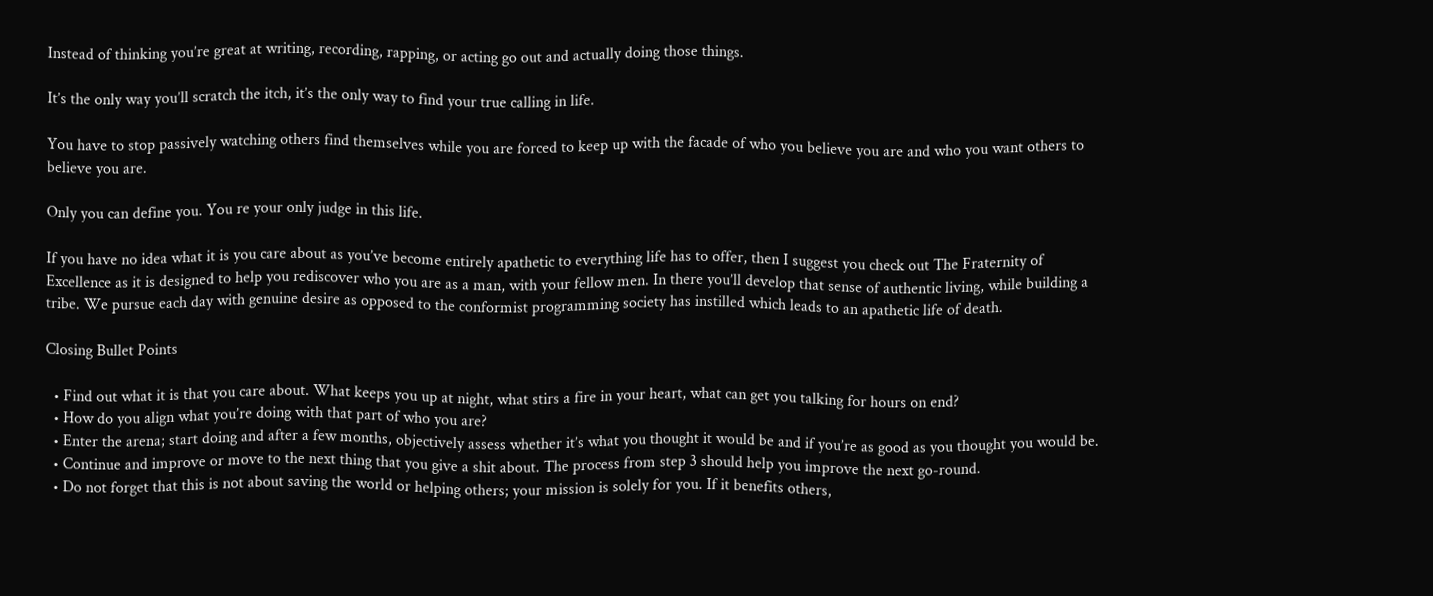Instead of thinking you’re great at writing, recording, rapping, or acting go out and actually doing those things.

It’s the only way you’ll scratch the itch, it’s the only way to find your true calling in life.

You have to stop passively watching others find themselves while you are forced to keep up with the facade of who you believe you are and who you want others to believe you are.

Only you can define you. You re your only judge in this life.

If you have no idea what it is you care about as you’ve become entirely apathetic to everything life has to offer, then I suggest you check out The Fraternity of Excellence as it is designed to help you rediscover who you are as a man, with your fellow men. In there you’ll develop that sense of authentic living, while building a tribe. We pursue each day with genuine desire as opposed to the conformist programming society has instilled which leads to an apathetic life of death.

Closing Bullet Points

  • Find out what it is that you care about. What keeps you up at night, what stirs a fire in your heart, what can get you talking for hours on end?
  • How do you align what you’re doing with that part of who you are?
  • Enter the arena; start doing and after a few months, objectively assess whether it’s what you thought it would be and if you’re as good as you thought you would be.
  • Continue and improve or move to the next thing that you give a shit about. The process from step 3 should help you improve the next go-round.
  • Do not forget that this is not about saving the world or helping others; your mission is solely for you. If it benefits others,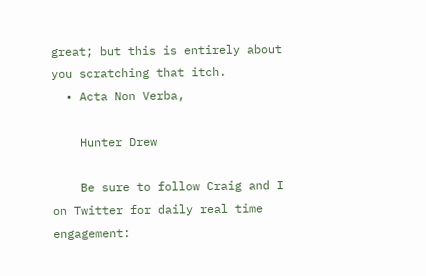great; but this is entirely about you scratching that itch.
  • Acta Non Verba,

    Hunter Drew

    Be sure to follow Craig and I on Twitter for daily real time engagement: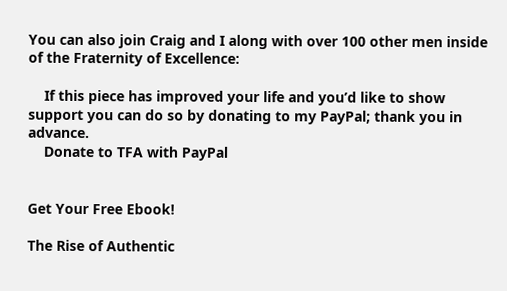You can also join Craig and I along with over 100 other men inside of the Fraternity of Excellence:

    If this piece has improved your life and you’d like to show support you can do so by donating to my PayPal; thank you in advance.
    Donate to TFA with PayPal


Get Your Free Ebook!

The Rise of Authentic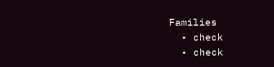Families
  • check
  • check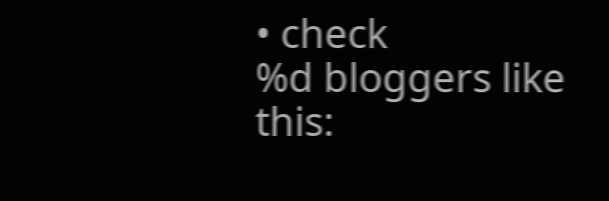• check
%d bloggers like this: